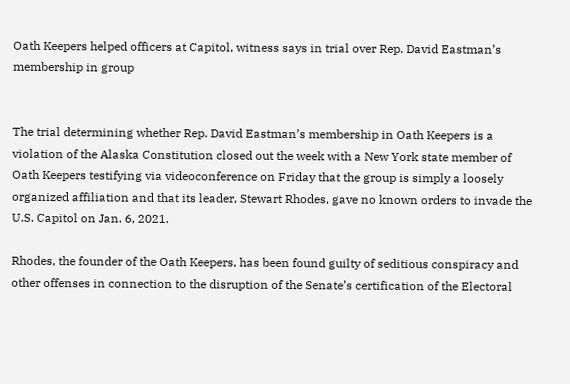Oath Keepers helped officers at Capitol, witness says in trial over Rep. David Eastman’s membership in group


The trial determining whether Rep. David Eastman’s membership in Oath Keepers is a violation of the Alaska Constitution closed out the week with a New York state member of Oath Keepers testifying via videoconference on Friday that the group is simply a loosely organized affiliation and that its leader, Stewart Rhodes, gave no known orders to invade the U.S. Capitol on Jan. 6, 2021.

Rhodes, the founder of the Oath Keepers, has been found guilty of seditious conspiracy and other offenses in connection to the disruption of the Senate’s certification of the Electoral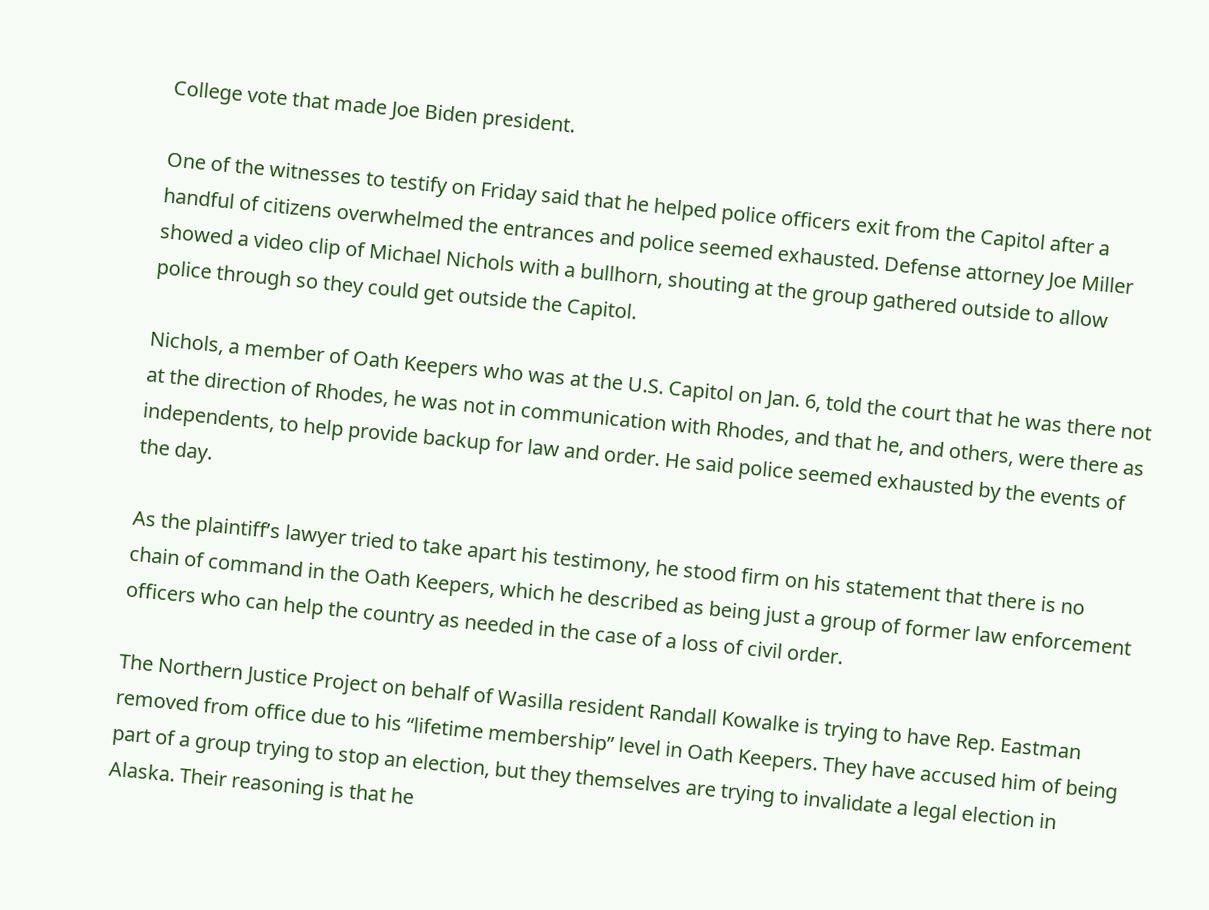College vote that made Joe Biden president.

One of the witnesses to testify on Friday said that he helped police officers exit from the Capitol after a handful of citizens overwhelmed the entrances and police seemed exhausted. Defense attorney Joe Miller showed a video clip of Michael Nichols with a bullhorn, shouting at the group gathered outside to allow police through so they could get outside the Capitol.

Nichols, a member of Oath Keepers who was at the U.S. Capitol on Jan. 6, told the court that he was there not at the direction of Rhodes, he was not in communication with Rhodes, and that he, and others, were there as independents, to help provide backup for law and order. He said police seemed exhausted by the events of the day.

As the plaintiff’s lawyer tried to take apart his testimony, he stood firm on his statement that there is no chain of command in the Oath Keepers, which he described as being just a group of former law enforcement officers who can help the country as needed in the case of a loss of civil order.

The Northern Justice Project on behalf of Wasilla resident Randall Kowalke is trying to have Rep. Eastman removed from office due to his “lifetime membership” level in Oath Keepers. They have accused him of being part of a group trying to stop an election, but they themselves are trying to invalidate a legal election in Alaska. Their reasoning is that he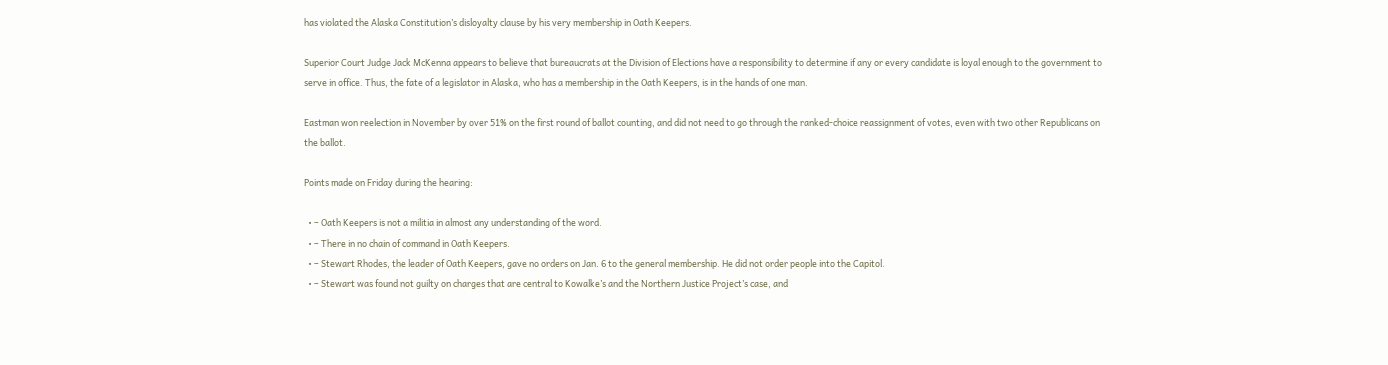has violated the Alaska Constitution’s disloyalty clause by his very membership in Oath Keepers.

Superior Court Judge Jack McKenna appears to believe that bureaucrats at the Division of Elections have a responsibility to determine if any or every candidate is loyal enough to the government to serve in office. Thus, the fate of a legislator in Alaska, who has a membership in the Oath Keepers, is in the hands of one man.

Eastman won reelection in November by over 51% on the first round of ballot counting, and did not need to go through the ranked-choice reassignment of votes, even with two other Republicans on the ballot.

Points made on Friday during the hearing:

  • – Oath Keepers is not a militia in almost any understanding of the word.
  • – There in no chain of command in Oath Keepers.
  • – Stewart Rhodes, the leader of Oath Keepers, gave no orders on Jan. 6 to the general membership. He did not order people into the Capitol.
  • – Stewart was found not guilty on charges that are central to Kowalke’s and the Northern Justice Project’s case, and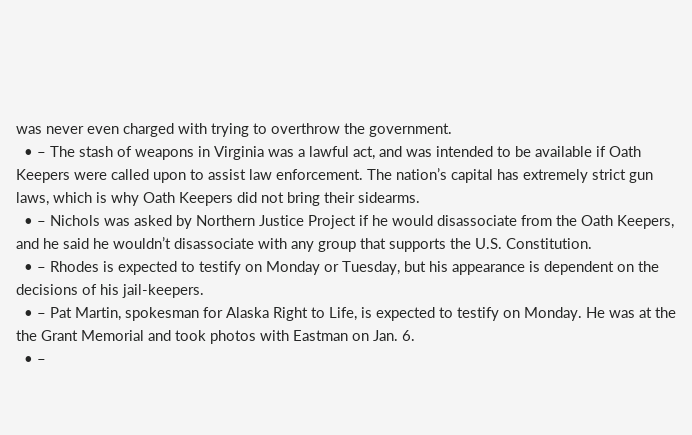was never even charged with trying to overthrow the government.
  • – The stash of weapons in Virginia was a lawful act, and was intended to be available if Oath Keepers were called upon to assist law enforcement. The nation’s capital has extremely strict gun laws, which is why Oath Keepers did not bring their sidearms.
  • – Nichols was asked by Northern Justice Project if he would disassociate from the Oath Keepers, and he said he wouldn’t disassociate with any group that supports the U.S. Constitution.
  • – Rhodes is expected to testify on Monday or Tuesday, but his appearance is dependent on the decisions of his jail-keepers.
  • – Pat Martin, spokesman for Alaska Right to Life, is expected to testify on Monday. He was at the the Grant Memorial and took photos with Eastman on Jan. 6.
  • –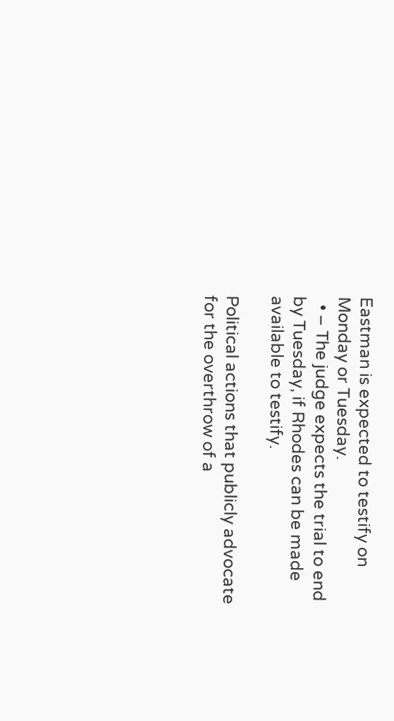Eastman is expected to testify on Monday or Tuesday.
  • – The judge expects the trial to end by Tuesday, if Rhodes can be made available to testify.

Political actions that publicly advocate for the overthrow of a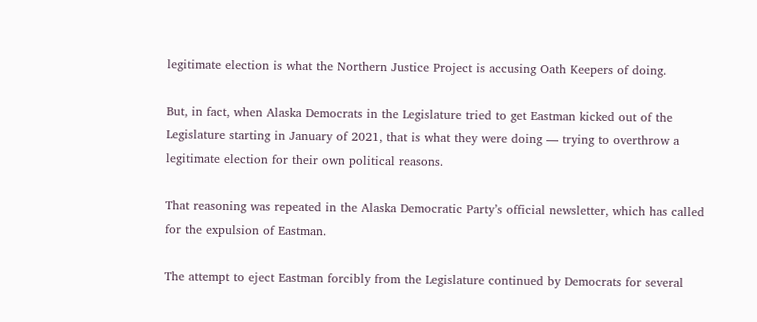legitimate election is what the Northern Justice Project is accusing Oath Keepers of doing.

But, in fact, when Alaska Democrats in the Legislature tried to get Eastman kicked out of the Legislature starting in January of 2021, that is what they were doing — trying to overthrow a legitimate election for their own political reasons.

That reasoning was repeated in the Alaska Democratic Party’s official newsletter, which has called for the expulsion of Eastman.

The attempt to eject Eastman forcibly from the Legislature continued by Democrats for several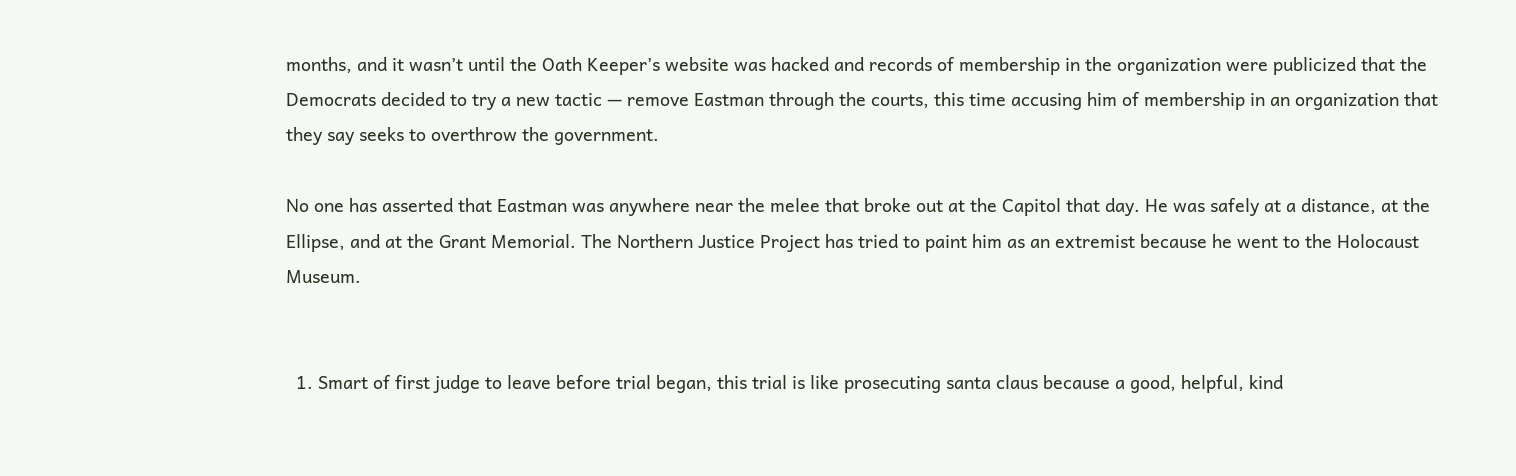months, and it wasn’t until the Oath Keeper’s website was hacked and records of membership in the organization were publicized that the Democrats decided to try a new tactic — remove Eastman through the courts, this time accusing him of membership in an organization that they say seeks to overthrow the government.

No one has asserted that Eastman was anywhere near the melee that broke out at the Capitol that day. He was safely at a distance, at the Ellipse, and at the Grant Memorial. The Northern Justice Project has tried to paint him as an extremist because he went to the Holocaust Museum.


  1. Smart of first judge to leave before trial began, this trial is like prosecuting santa claus because a good, helpful, kind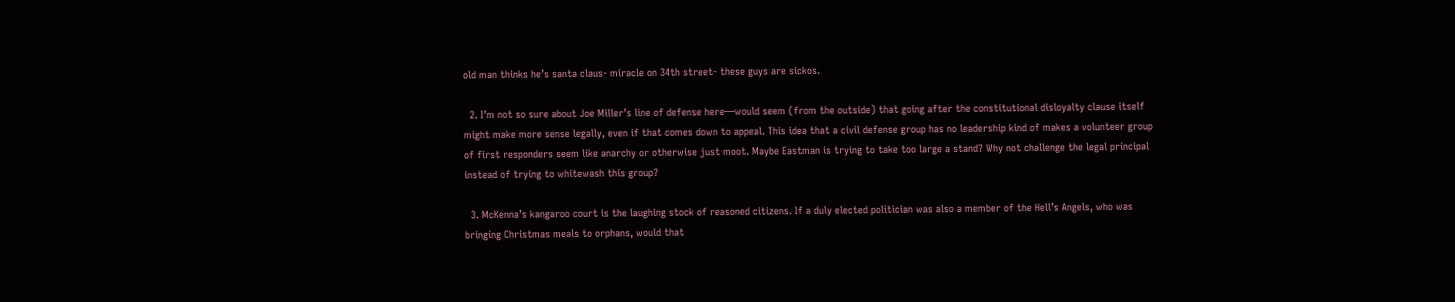old man thinks he’s santa claus- miracle on 34th street- these guys are sickos.

  2. I’m not so sure about Joe Miller’s line of defense here—would seem (from the outside) that going after the constitutional disloyalty clause itself might make more sense legally, even if that comes down to appeal. This idea that a civil defense group has no leadership kind of makes a volunteer group of first responders seem like anarchy or otherwise just moot. Maybe Eastman is trying to take too large a stand? Why not challenge the legal principal instead of trying to whitewash this group?

  3. McKenna’s kangaroo court is the laughing stock of reasoned citizens. If a duly elected politician was also a member of the Hell’s Angels, who was bringing Christmas meals to orphans, would that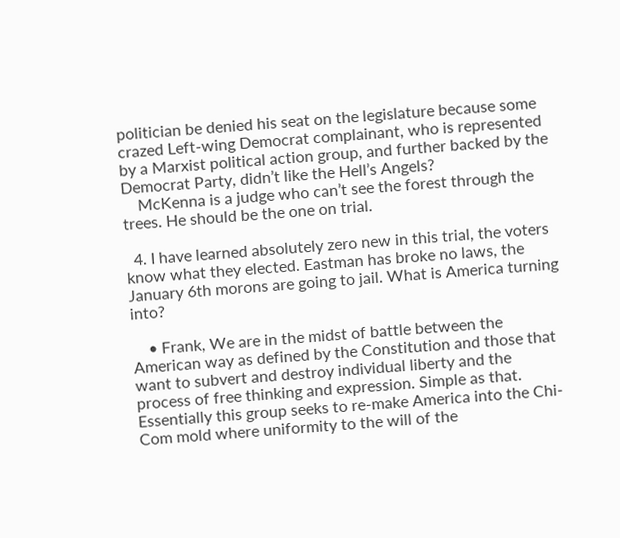politician be denied his seat on the legislature because some crazed Left-wing Democrat complainant, who is represented by a Marxist political action group, and further backed by the Democrat Party, didn’t like the Hell’s Angels?
    McKenna is a judge who can’t see the forest through the trees. He should be the one on trial.

  4. I have learned absolutely zero new in this trial, the voters know what they elected. Eastman has broke no laws, the January 6th morons are going to jail. What is America turning into?

    • Frank, We are in the midst of battle between the American way as defined by the Constitution and those that want to subvert and destroy individual liberty and the process of free thinking and expression. Simple as that. Essentially this group seeks to re-make America into the Chi-Com mold where uniformity to the will of the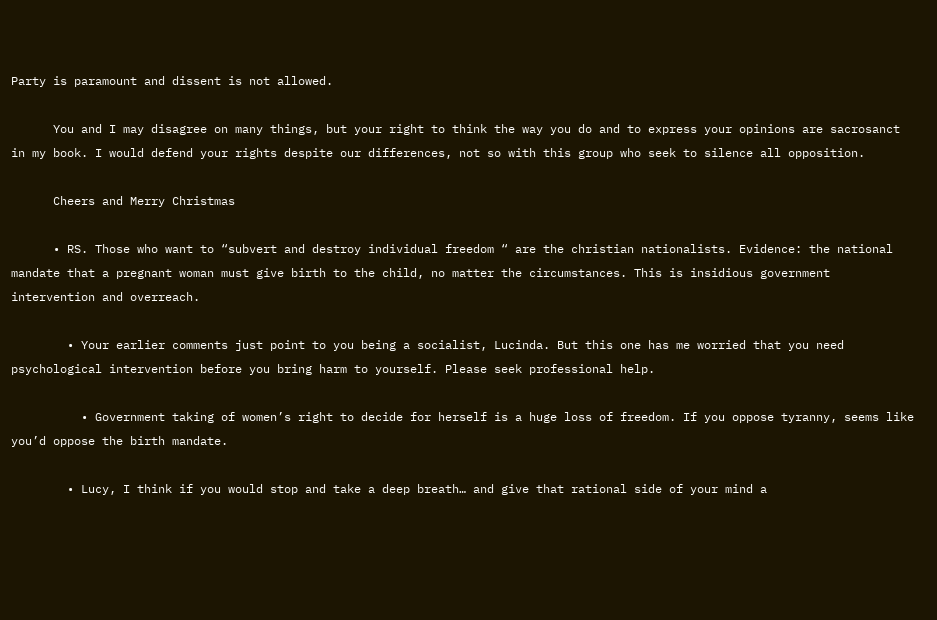Party is paramount and dissent is not allowed.

      You and I may disagree on many things, but your right to think the way you do and to express your opinions are sacrosanct in my book. I would defend your rights despite our differences, not so with this group who seek to silence all opposition.

      Cheers and Merry Christmas

      • RS. Those who want to “subvert and destroy individual freedom “ are the christian nationalists. Evidence: the national mandate that a pregnant woman must give birth to the child, no matter the circumstances. This is insidious government intervention and overreach.

        • Your earlier comments just point to you being a socialist, Lucinda. But this one has me worried that you need psychological intervention before you bring harm to yourself. Please seek professional help.

          • Government taking of women’s right to decide for herself is a huge loss of freedom. If you oppose tyranny, seems like you’d oppose the birth mandate.

        • Lucy, I think if you would stop and take a deep breath… and give that rational side of your mind a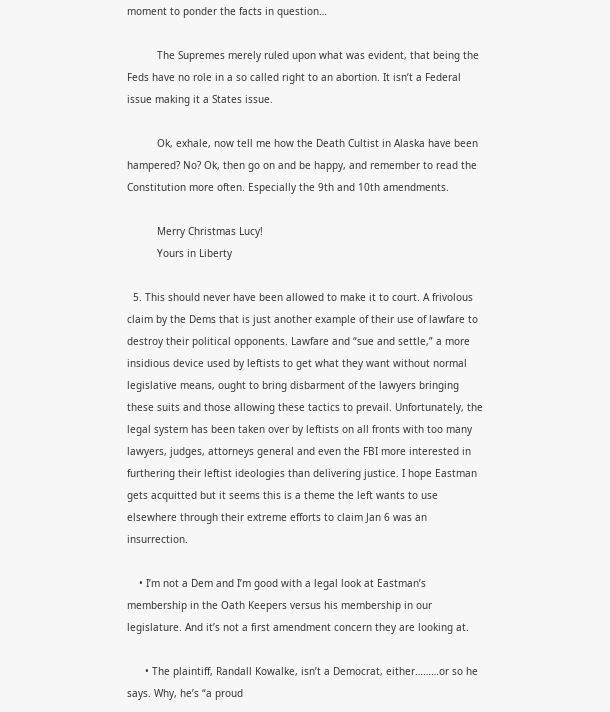moment to ponder the facts in question…

          The Supremes merely ruled upon what was evident, that being the Feds have no role in a so called right to an abortion. It isn’t a Federal issue making it a States issue.

          Ok, exhale, now tell me how the Death Cultist in Alaska have been hampered? No? Ok, then go on and be happy, and remember to read the Constitution more often. Especially the 9th and 10th amendments.

          Merry Christmas Lucy!
          Yours in Liberty

  5. This should never have been allowed to make it to court. A frivolous claim by the Dems that is just another example of their use of lawfare to destroy their political opponents. Lawfare and “sue and settle,” a more insidious device used by leftists to get what they want without normal legislative means, ought to bring disbarment of the lawyers bringing these suits and those allowing these tactics to prevail. Unfortunately, the legal system has been taken over by leftists on all fronts with too many lawyers, judges, attorneys general and even the FBI more interested in furthering their leftist ideologies than delivering justice. I hope Eastman gets acquitted but it seems this is a theme the left wants to use elsewhere through their extreme efforts to claim Jan 6 was an insurrection.

    • I’m not a Dem and I’m good with a legal look at Eastman’s membership in the Oath Keepers versus his membership in our legislature. And it’s not a first amendment concern they are looking at.

      • The plaintiff, Randall Kowalke, isn’t a Democrat, either………or so he says. Why, he’s “a proud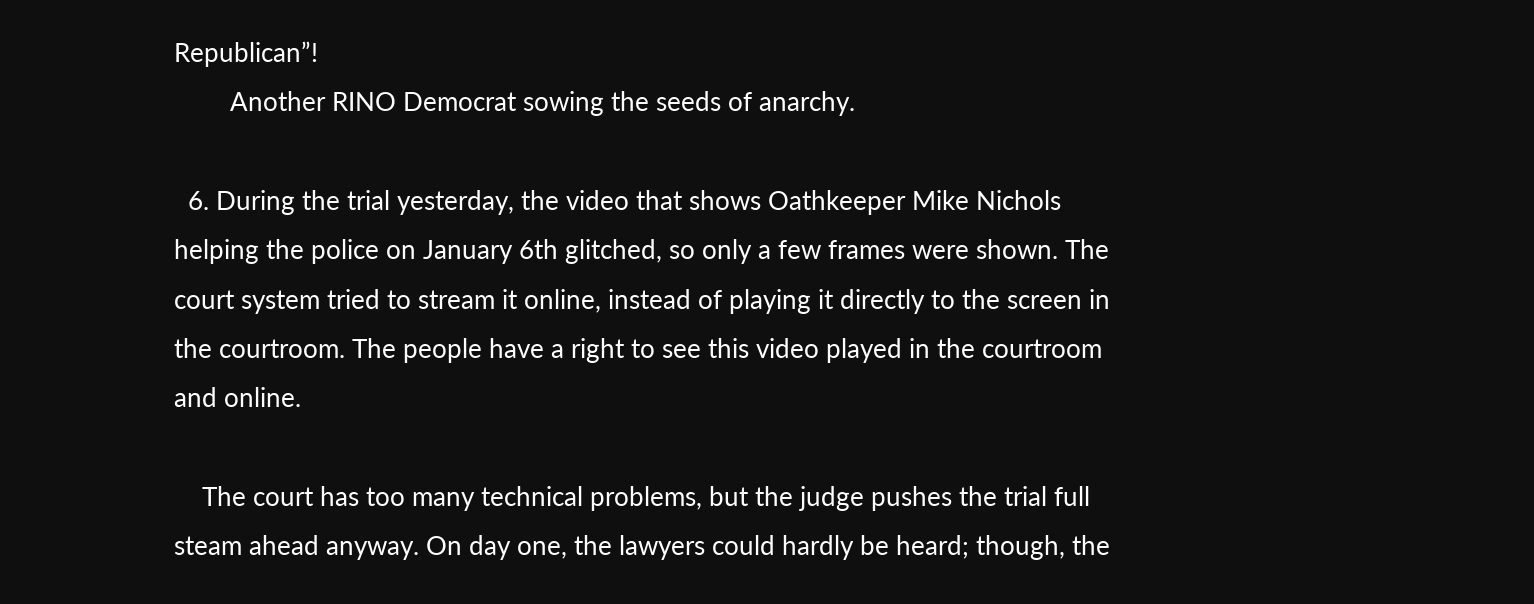Republican”!
        Another RINO Democrat sowing the seeds of anarchy.

  6. During the trial yesterday, the video that shows Oathkeeper Mike Nichols helping the police on January 6th glitched, so only a few frames were shown. The court system tried to stream it online, instead of playing it directly to the screen in the courtroom. The people have a right to see this video played in the courtroom and online.

    The court has too many technical problems, but the judge pushes the trial full steam ahead anyway. On day one, the lawyers could hardly be heard; though, the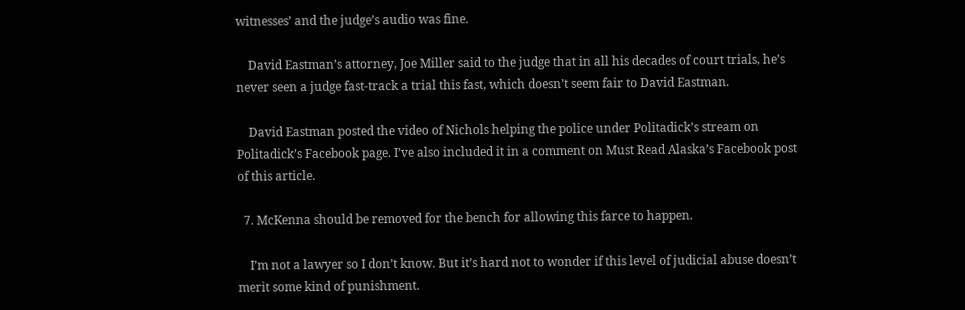witnesses’ and the judge’s audio was fine.

    David Eastman’s attorney, Joe Miller said to the judge that in all his decades of court trials, he’s never seen a judge fast-track a trial this fast, which doesn’t seem fair to David Eastman.

    David Eastman posted the video of Nichols helping the police under Politadick’s stream on Politadick’s Facebook page. I’ve also included it in a comment on Must Read Alaska’s Facebook post of this article.

  7. McKenna should be removed for the bench for allowing this farce to happen.

    I’m not a lawyer so I don’t know. But it’s hard not to wonder if this level of judicial abuse doesn’t merit some kind of punishment.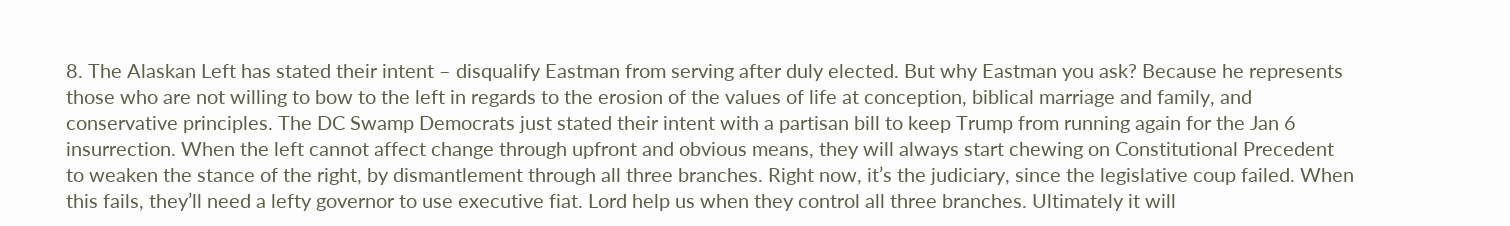8. The Alaskan Left has stated their intent – disqualify Eastman from serving after duly elected. But why Eastman you ask? Because he represents those who are not willing to bow to the left in regards to the erosion of the values of life at conception, biblical marriage and family, and conservative principles. The DC Swamp Democrats just stated their intent with a partisan bill to keep Trump from running again for the Jan 6 insurrection. When the left cannot affect change through upfront and obvious means, they will always start chewing on Constitutional Precedent to weaken the stance of the right, by dismantlement through all three branches. Right now, it’s the judiciary, since the legislative coup failed. When this fails, they’ll need a lefty governor to use executive fiat. Lord help us when they control all three branches. Ultimately it will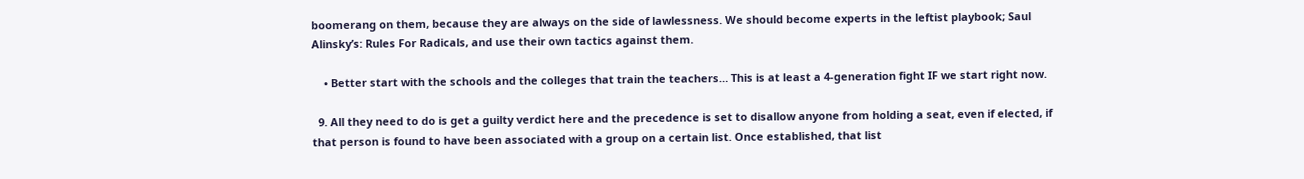boomerang on them, because they are always on the side of lawlessness. We should become experts in the leftist playbook; Saul Alinsky’s: Rules For Radicals, and use their own tactics against them.

    • Better start with the schools and the colleges that train the teachers… This is at least a 4-generation fight IF we start right now.

  9. All they need to do is get a guilty verdict here and the precedence is set to disallow anyone from holding a seat, even if elected, if that person is found to have been associated with a group on a certain list. Once established, that list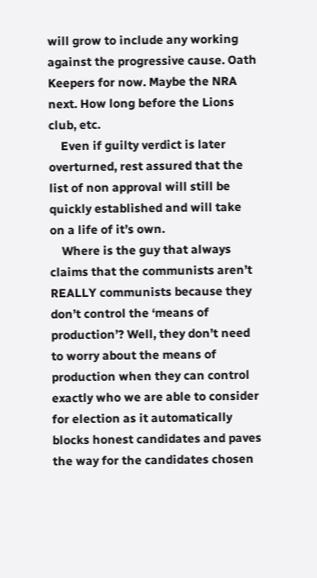will grow to include any working against the progressive cause. Oath Keepers for now. Maybe the NRA next. How long before the Lions club, etc.
    Even if guilty verdict is later overturned, rest assured that the list of non approval will still be quickly established and will take on a life of it’s own.
    Where is the guy that always claims that the communists aren’t REALLY communists because they don’t control the ‘means of production’? Well, they don’t need to worry about the means of production when they can control exactly who we are able to consider for election as it automatically blocks honest candidates and paves the way for the candidates chosen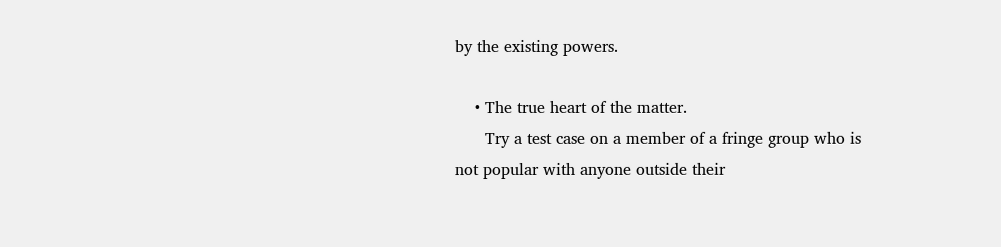by the existing powers.

    • The true heart of the matter.
      Try a test case on a member of a fringe group who is not popular with anyone outside their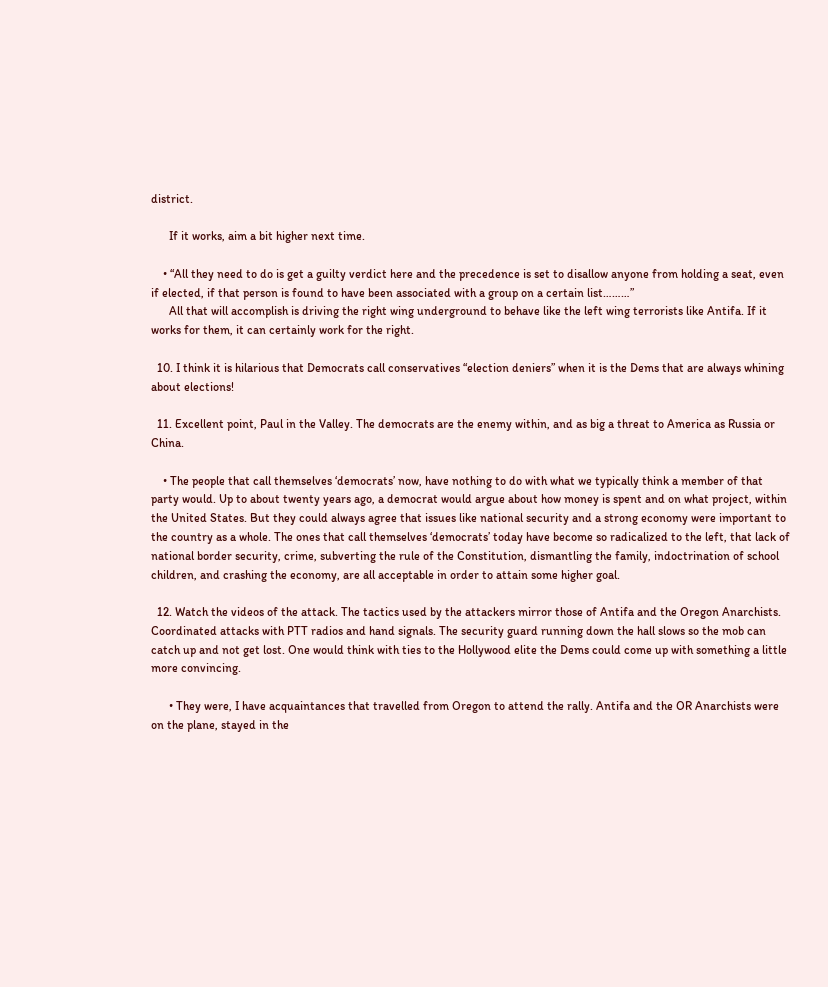district.

      If it works, aim a bit higher next time.

    • “All they need to do is get a guilty verdict here and the precedence is set to disallow anyone from holding a seat, even if elected, if that person is found to have been associated with a group on a certain list………”
      All that will accomplish is driving the right wing underground to behave like the left wing terrorists like Antifa. If it works for them, it can certainly work for the right.

  10. I think it is hilarious that Democrats call conservatives “election deniers” when it is the Dems that are always whining about elections!

  11. Excellent point, Paul in the Valley. The democrats are the enemy within, and as big a threat to America as Russia or China.

    • The people that call themselves ‘democrats’ now, have nothing to do with what we typically think a member of that party would. Up to about twenty years ago, a democrat would argue about how money is spent and on what project, within the United States. But they could always agree that issues like national security and a strong economy were important to the country as a whole. The ones that call themselves ‘democrats’ today have become so radicalized to the left, that lack of national border security, crime, subverting the rule of the Constitution, dismantling the family, indoctrination of school children, and crashing the economy, are all acceptable in order to attain some higher goal.

  12. Watch the videos of the attack. The tactics used by the attackers mirror those of Antifa and the Oregon Anarchists. Coordinated attacks with PTT radios and hand signals. The security guard running down the hall slows so the mob can catch up and not get lost. One would think with ties to the Hollywood elite the Dems could come up with something a little more convincing.

      • They were, I have acquaintances that travelled from Oregon to attend the rally. Antifa and the OR Anarchists were on the plane, stayed in the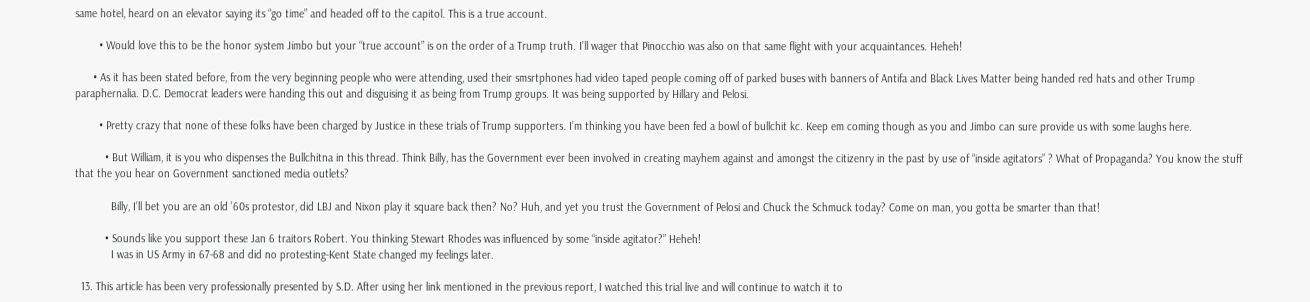same hotel, heard on an elevator saying its “go time” and headed off to the capitol. This is a true account.

        • Would love this to be the honor system Jimbo but your “true account” is on the order of a Trump truth. I’ll wager that Pinocchio was also on that same flight with your acquaintances. Heheh!

      • As it has been stated before, from the very beginning people who were attending, used their smsrtphones had video taped people coming off of parked buses with banners of Antifa and Black Lives Matter being handed red hats and other Trump paraphernalia. D.C. Democrat leaders were handing this out and disguising it as being from Trump groups. It was being supported by Hillary and Pelosi.

        • Pretty crazy that none of these folks have been charged by Justice in these trials of Trump supporters. I’m thinking you have been fed a bowl of bullchit kc. Keep em coming though as you and Jimbo can sure provide us with some laughs here.

          • But William, it is you who dispenses the Bullchitna in this thread. Think Billy, has the Government ever been involved in creating mayhem against and amongst the citizenry in the past by use of “inside agitators” ? What of Propaganda? You know the stuff that the you hear on Government sanctioned media outlets?

            Billy, I’ll bet you are an old ’60s protestor, did LBJ and Nixon play it square back then? No? Huh, and yet you trust the Government of Pelosi and Chuck the Schmuck today? Come on man, you gotta be smarter than that!

          • Sounds like you support these Jan 6 traitors Robert. You thinking Stewart Rhodes was influenced by some “inside agitator?” Heheh!
            I was in US Army in 67-68 and did no protesting-Kent State changed my feelings later.

  13. This article has been very professionally presented by S.D. After using her link mentioned in the previous report, I watched this trial live and will continue to watch it to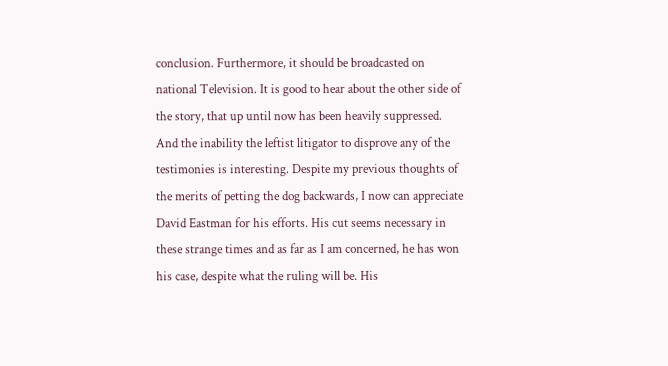conclusion. Furthermore, it should be broadcasted on national Television. It is good to hear about the other side of the story, that up until now has been heavily suppressed. And the inability the leftist litigator to disprove any of the testimonies is interesting. Despite my previous thoughts of the merits of petting the dog backwards, I now can appreciate David Eastman for his efforts. His cut seems necessary in these strange times and as far as I am concerned, he has won his case, despite what the ruling will be. His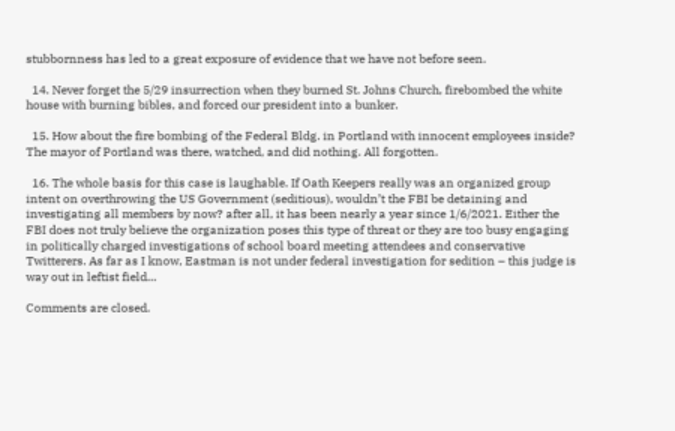stubbornness has led to a great exposure of evidence that we have not before seen.

  14. Never forget the 5/29 insurrection when they burned St. Johns Church, firebombed the white house with burning bibles, and forced our president into a bunker.

  15. How about the fire bombing of the Federal Bldg. in Portland with innocent employees inside? The mayor of Portland was there, watched, and did nothing. All forgotten.

  16. The whole basis for this case is laughable. If Oath Keepers really was an organized group intent on overthrowing the US Government (seditious), wouldn’t the FBI be detaining and investigating all members by now? after all, it has been nearly a year since 1/6/2021. Either the FBI does not truly believe the organization poses this type of threat or they are too busy engaging in politically charged investigations of school board meeting attendees and conservative Twitterers. As far as I know, Eastman is not under federal investigation for sedition – this judge is way out in leftist field…

Comments are closed.